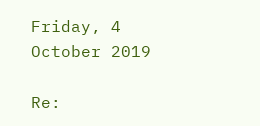Friday, 4 October 2019

Re: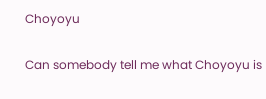Choyoyu

Can somebody tell me what Choyoyu is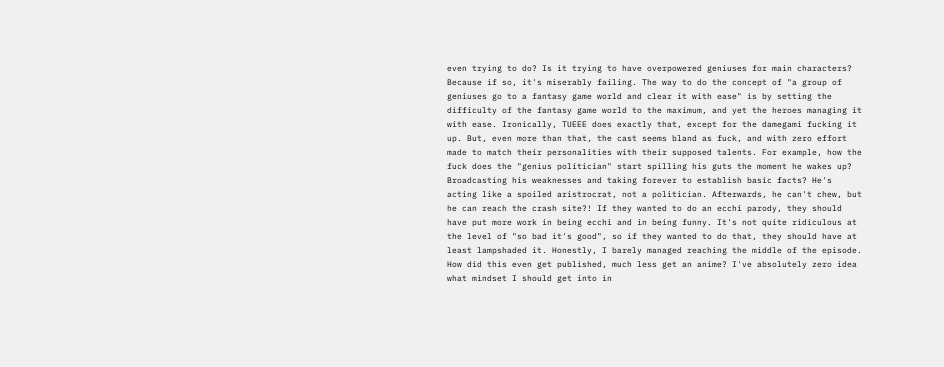even trying to do? Is it trying to have overpowered geniuses for main characters? Because if so, it's miserably failing. The way to do the concept of "a group of geniuses go to a fantasy game world and clear it with ease" is by setting the difficulty of the fantasy game world to the maximum, and yet the heroes managing it with ease. Ironically, TUEEE does exactly that, except for the damegami fucking it up. But, even more than that, the cast seems bland as fuck, and with zero effort made to match their personalities with their supposed talents. For example, how the fuck does the "genius politician" start spilling his guts the moment he wakes up? Broadcasting his weaknesses and taking forever to establish basic facts? He's acting like a spoiled aristrocrat, not a politician. Afterwards, he can't chew, but he can reach the crash site?! If they wanted to do an ecchi parody, they should have put more work in being ecchi and in being funny. It's not quite ridiculous at the level of "so bad it's good", so if they wanted to do that, they should have at least lampshaded it. Honestly, I barely managed reaching the middle of the episode. How did this even get published, much less get an anime? I've absolutely zero idea what mindset I should get into in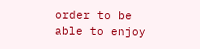order to be able to enjoy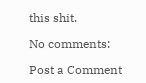this shit.

No comments:

Post a Comment